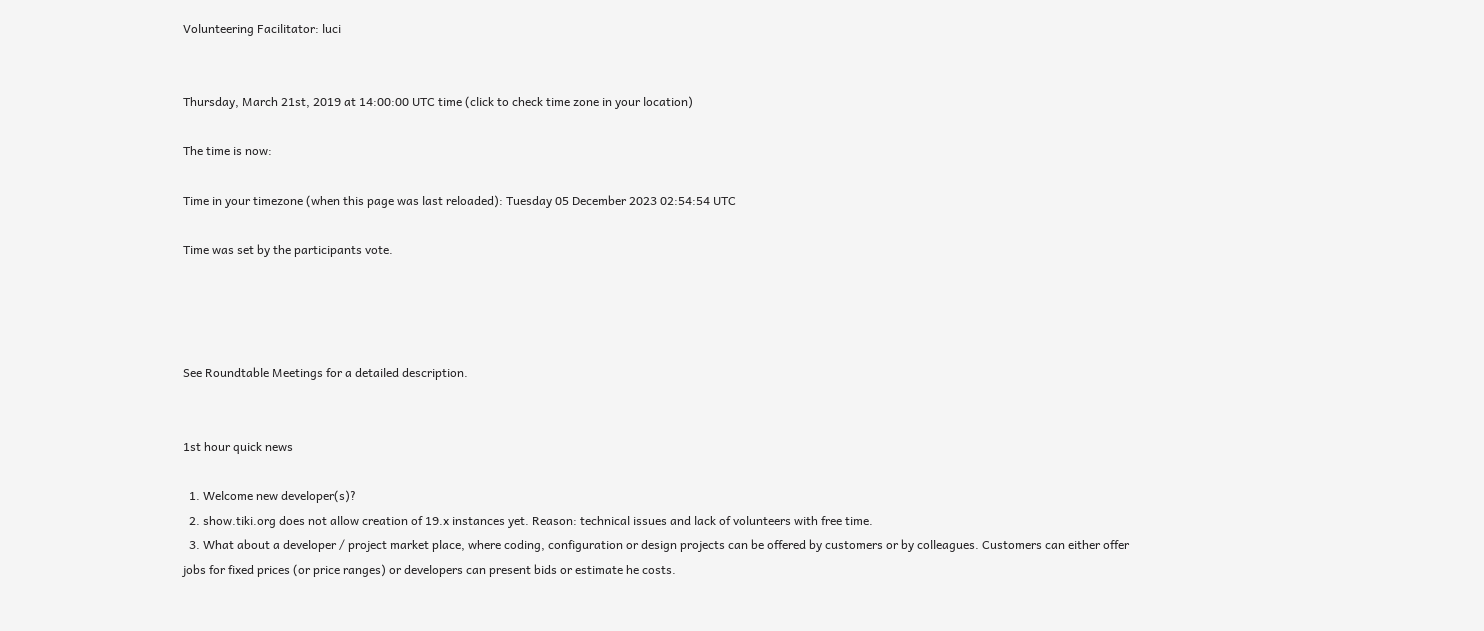Volunteering Facilitator: luci


Thursday, March 21st, 2019 at 14:00:00 UTC time (click to check time zone in your location)

The time is now:

Time in your timezone (when this page was last reloaded): Tuesday 05 December 2023 02:54:54 UTC

Time was set by the participants vote.




See Roundtable Meetings for a detailed description.


1st hour quick news

  1. Welcome new developer(s)?
  2. show.tiki.org does not allow creation of 19.x instances yet. Reason: technical issues and lack of volunteers with free time.
  3. What about a developer / project market place, where coding, configuration or design projects can be offered by customers or by colleagues. Customers can either offer jobs for fixed prices (or price ranges) or developers can present bids or estimate he costs.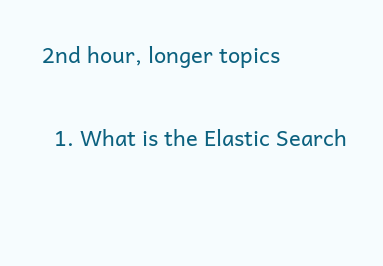2nd hour, longer topics

  1. What is the Elastic Search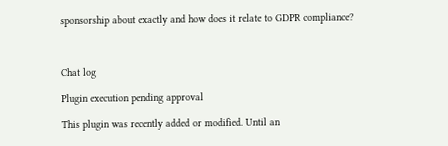sponsorship about exactly and how does it relate to GDPR compliance?



Chat log

Plugin execution pending approval

This plugin was recently added or modified. Until an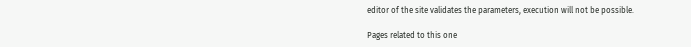editor of the site validates the parameters, execution will not be possible.

Pages related to this one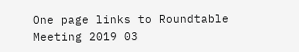One page links to Roundtable Meeting 2019 03